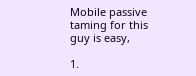Mobile passive taming for this guy is easy,

1.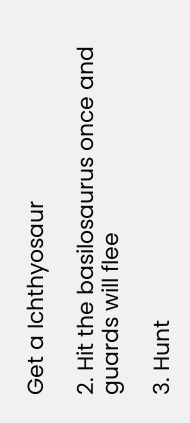Get a Ichthyosaur

2. Hit the basilosaurus once and guards will flee

3. Hunt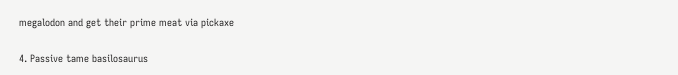megalodon and get their prime meat via pickaxe

4. Passive tame basilosaurus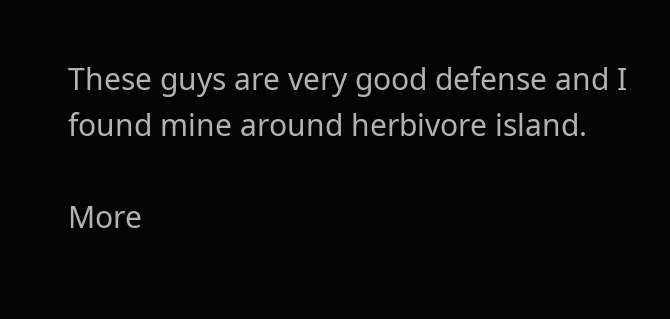These guys are very good defense and I found mine around herbivore island.

More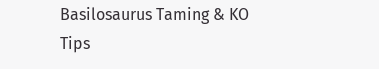Basilosaurus Taming & KO Tips